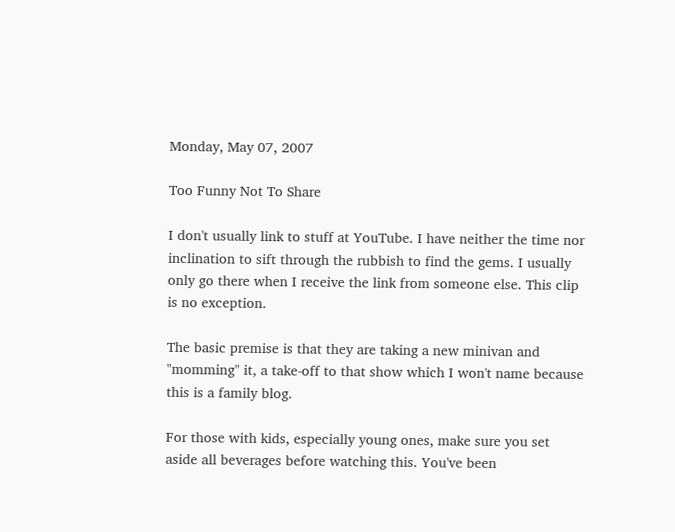Monday, May 07, 2007

Too Funny Not To Share

I don't usually link to stuff at YouTube. I have neither the time nor inclination to sift through the rubbish to find the gems. I usually only go there when I receive the link from someone else. This clip is no exception.

The basic premise is that they are taking a new minivan and "momming" it, a take-off to that show which I won't name because this is a family blog.

For those with kids, especially young ones, make sure you set aside all beverages before watching this. You've been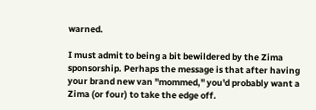warned.

I must admit to being a bit bewildered by the Zima sponsorship. Perhaps the message is that after having your brand new van "mommed," you'd probably want a Zima (or four) to take the edge off.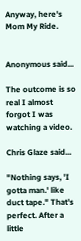Anyway, here's Mom My Ride.


Anonymous said...

The outcome is so real I almost forgot I was watching a video.

Chris Glaze said...

"Nothing says, 'I gotta man.' like duct tape." That's perfect. After a little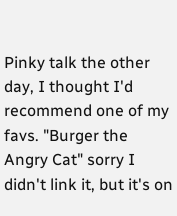Pinky talk the other day, I thought I'd recommend one of my favs. "Burger the Angry Cat" sorry I didn't link it, but it's on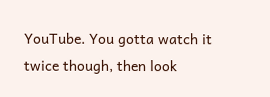YouTube. You gotta watch it twice though, then look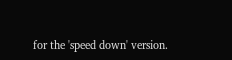for the 'speed down' version.